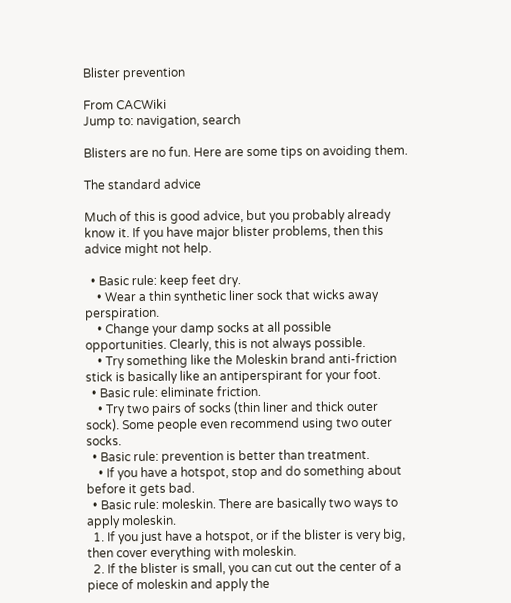Blister prevention

From CACWiki
Jump to: navigation, search

Blisters are no fun. Here are some tips on avoiding them.

The standard advice

Much of this is good advice, but you probably already know it. If you have major blister problems, then this advice might not help.

  • Basic rule: keep feet dry.
    • Wear a thin synthetic liner sock that wicks away perspiration.
    • Change your damp socks at all possible opportunities. Clearly, this is not always possible.
    • Try something like the Moleskin brand anti-friction stick is basically like an antiperspirant for your foot.
  • Basic rule: eliminate friction.
    • Try two pairs of socks (thin liner and thick outer sock). Some people even recommend using two outer socks.
  • Basic rule: prevention is better than treatment.
    • If you have a hotspot, stop and do something about before it gets bad.
  • Basic rule: moleskin. There are basically two ways to apply moleskin.
  1. If you just have a hotspot, or if the blister is very big, then cover everything with moleskin.
  2. If the blister is small, you can cut out the center of a piece of moleskin and apply the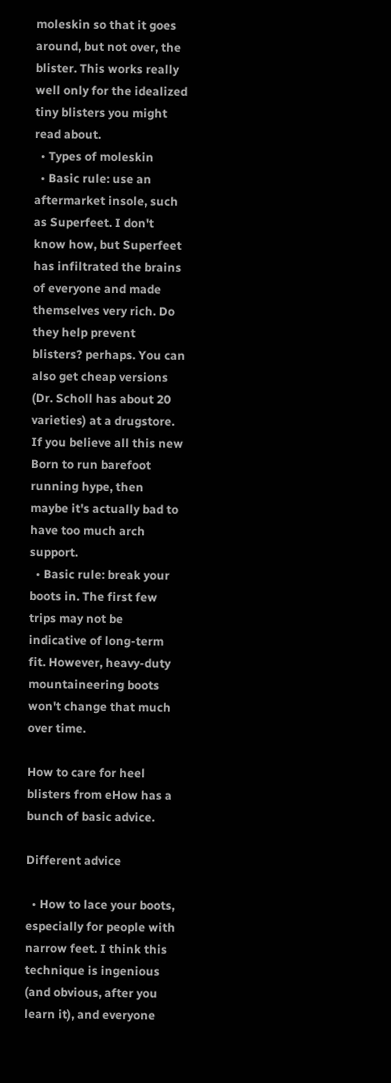moleskin so that it goes around, but not over, the blister. This works really well only for the idealized tiny blisters you might read about.
  • Types of moleskin
  • Basic rule: use an aftermarket insole, such as Superfeet. I don't know how, but Superfeet has infiltrated the brains of everyone and made themselves very rich. Do they help prevent blisters? perhaps. You can also get cheap versions (Dr. Scholl has about 20 varieties) at a drugstore. If you believe all this new Born to run barefoot running hype, then maybe it's actually bad to have too much arch support.
  • Basic rule: break your boots in. The first few trips may not be indicative of long-term fit. However, heavy-duty mountaineering boots won't change that much over time.

How to care for heel blisters from eHow has a bunch of basic advice.

Different advice

  • How to lace your boots, especially for people with narrow feet. I think this technique is ingenious (and obvious, after you learn it), and everyone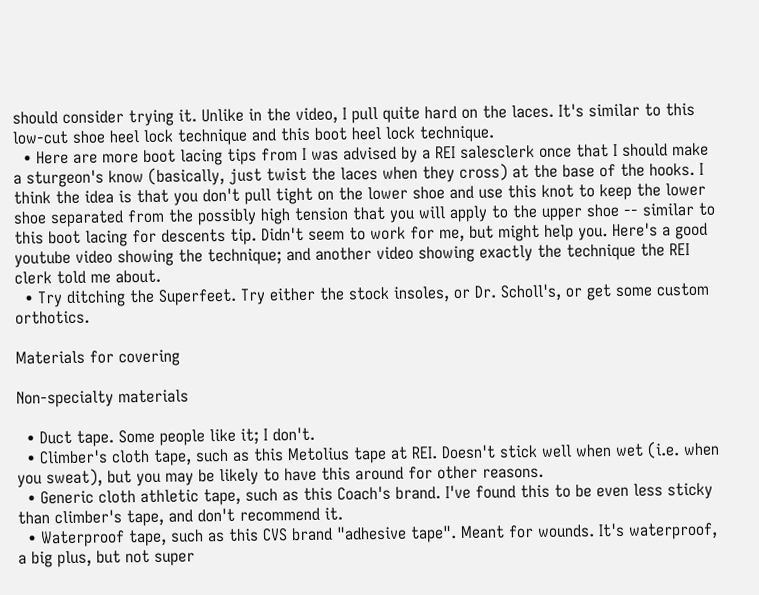should consider trying it. Unlike in the video, I pull quite hard on the laces. It's similar to this low-cut shoe heel lock technique and this boot heel lock technique.
  • Here are more boot lacing tips from I was advised by a REI salesclerk once that I should make a sturgeon's know (basically, just twist the laces when they cross) at the base of the hooks. I think the idea is that you don't pull tight on the lower shoe and use this knot to keep the lower shoe separated from the possibly high tension that you will apply to the upper shoe -- similar to this boot lacing for descents tip. Didn't seem to work for me, but might help you. Here's a good youtube video showing the technique; and another video showing exactly the technique the REI clerk told me about.
  • Try ditching the Superfeet. Try either the stock insoles, or Dr. Scholl's, or get some custom orthotics.

Materials for covering

Non-specialty materials

  • Duct tape. Some people like it; I don't.
  • Climber's cloth tape, such as this Metolius tape at REI. Doesn't stick well when wet (i.e. when you sweat), but you may be likely to have this around for other reasons.
  • Generic cloth athletic tape, such as this Coach's brand. I've found this to be even less sticky than climber's tape, and don't recommend it.
  • Waterproof tape, such as this CVS brand "adhesive tape". Meant for wounds. It's waterproof, a big plus, but not super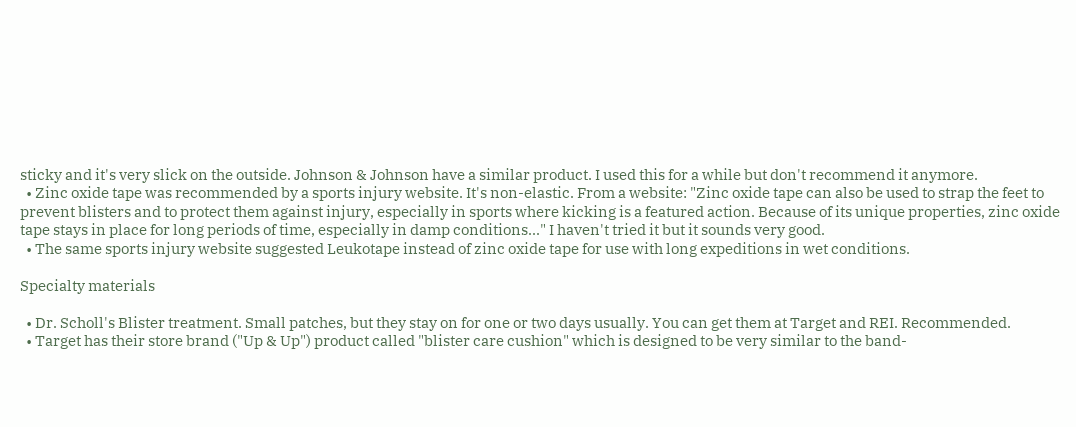sticky and it's very slick on the outside. Johnson & Johnson have a similar product. I used this for a while but don't recommend it anymore.
  • Zinc oxide tape was recommended by a sports injury website. It's non-elastic. From a website: "Zinc oxide tape can also be used to strap the feet to prevent blisters and to protect them against injury, especially in sports where kicking is a featured action. Because of its unique properties, zinc oxide tape stays in place for long periods of time, especially in damp conditions..." I haven't tried it but it sounds very good.
  • The same sports injury website suggested Leukotape instead of zinc oxide tape for use with long expeditions in wet conditions.

Specialty materials

  • Dr. Scholl's Blister treatment. Small patches, but they stay on for one or two days usually. You can get them at Target and REI. Recommended.
  • Target has their store brand ("Up & Up") product called "blister care cushion" which is designed to be very similar to the band-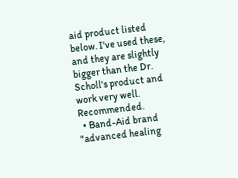aid product listed below. I've used these, and they are slightly bigger than the Dr. Scholl's product and work very well. Recommended.
  • Band-Aid brand "advanced healing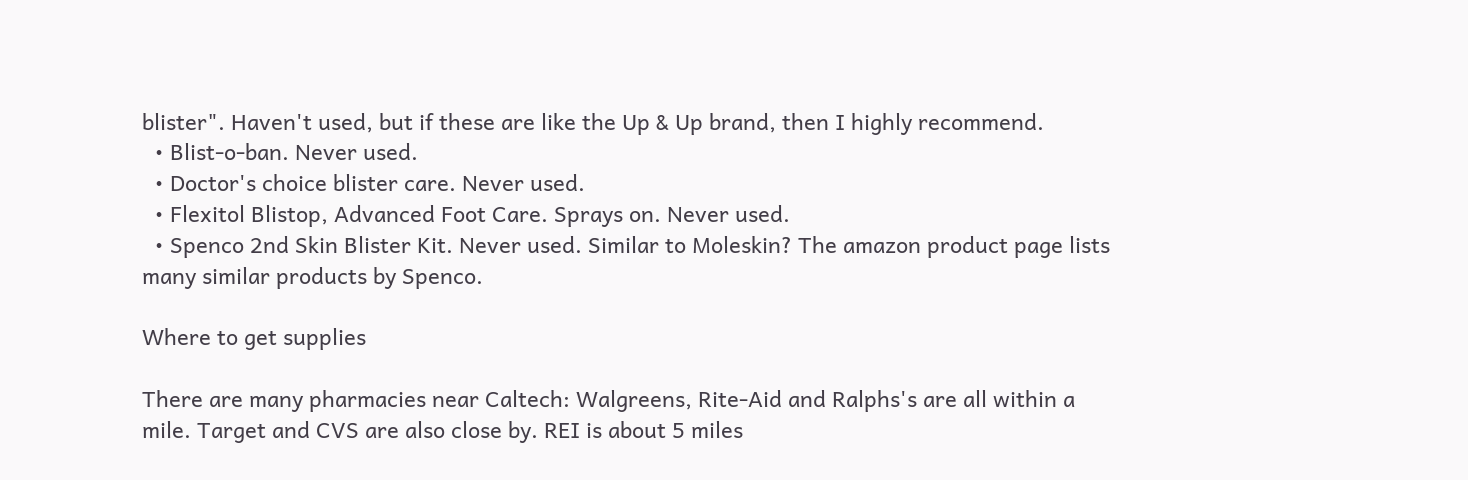blister". Haven't used, but if these are like the Up & Up brand, then I highly recommend.
  • Blist-o-ban. Never used.
  • Doctor's choice blister care. Never used.
  • Flexitol Blistop, Advanced Foot Care. Sprays on. Never used.
  • Spenco 2nd Skin Blister Kit. Never used. Similar to Moleskin? The amazon product page lists many similar products by Spenco.

Where to get supplies

There are many pharmacies near Caltech: Walgreens, Rite-Aid and Ralphs's are all within a mile. Target and CVS are also close by. REI is about 5 miles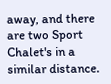away, and there are two Sport Chalet's in a similar distance.